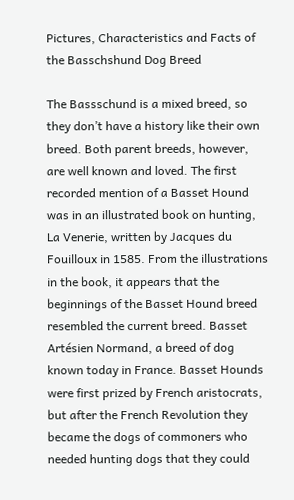Pictures, Characteristics and Facts of the Basschshund Dog Breed

The Bassschund is a mixed breed, so they don’t have a history like their own breed. Both parent breeds, however, are well known and loved. The first recorded mention of a Basset Hound was in an illustrated book on hunting, La Venerie, written by Jacques du Fouilloux in 1585. From the illustrations in the book, it appears that the beginnings of the Basset Hound breed resembled the current breed. Basset Artésien Normand, a breed of dog known today in France. Basset Hounds were first prized by French aristocrats, but after the French Revolution they became the dogs of commoners who needed hunting dogs that they could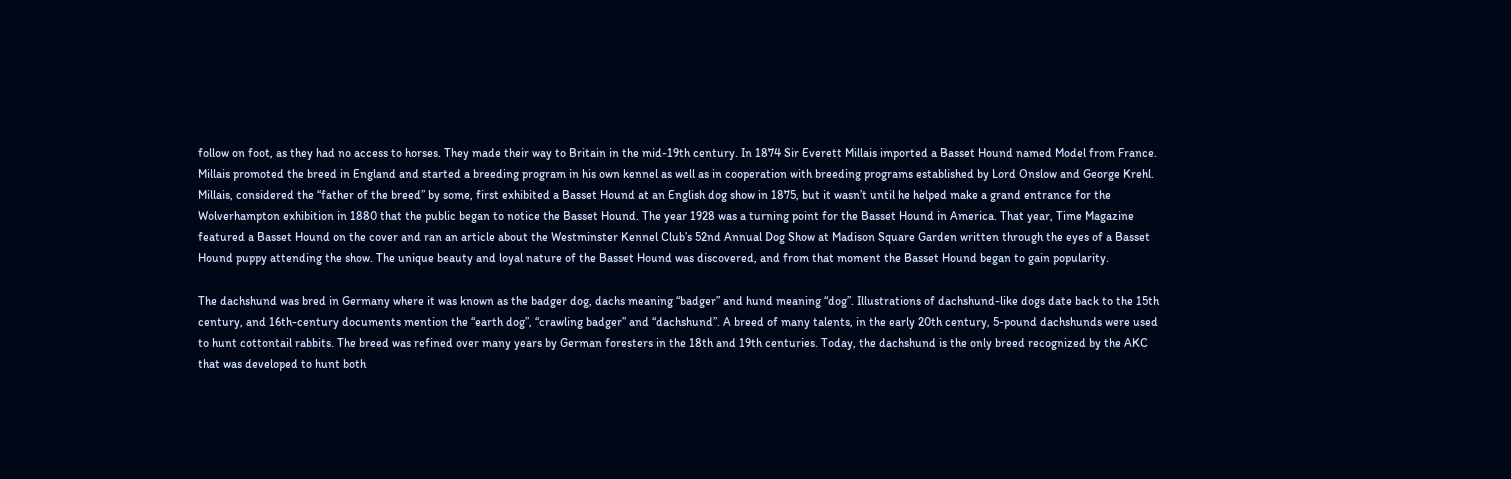follow on foot, as they had no access to horses. They made their way to Britain in the mid-19th century. In 1874 Sir Everett Millais imported a Basset Hound named Model from France. Millais promoted the breed in England and started a breeding program in his own kennel as well as in cooperation with breeding programs established by Lord Onslow and George Krehl. Millais, considered the “father of the breed” by some, first exhibited a Basset Hound at an English dog show in 1875, but it wasn’t until he helped make a grand entrance for the Wolverhampton exhibition in 1880 that the public began to notice the Basset Hound. The year 1928 was a turning point for the Basset Hound in America. That year, Time Magazine featured a Basset Hound on the cover and ran an article about the Westminster Kennel Club’s 52nd Annual Dog Show at Madison Square Garden written through the eyes of a Basset Hound puppy attending the show. The unique beauty and loyal nature of the Basset Hound was discovered, and from that moment the Basset Hound began to gain popularity.

The dachshund was bred in Germany where it was known as the badger dog, dachs meaning “badger” and hund meaning “dog”. Illustrations of dachshund-like dogs date back to the 15th century, and 16th-century documents mention the “earth dog”, “crawling badger” and “dachshund”. A breed of many talents, in the early 20th century, 5-pound dachshunds were used to hunt cottontail rabbits. The breed was refined over many years by German foresters in the 18th and 19th centuries. Today, the dachshund is the only breed recognized by the AKC that was developed to hunt both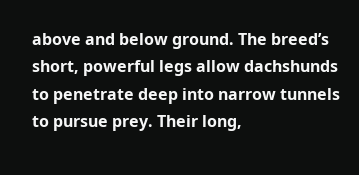above and below ground. The breed’s short, powerful legs allow dachshunds to penetrate deep into narrow tunnels to pursue prey. Their long,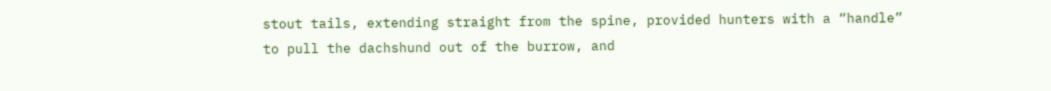stout tails, extending straight from the spine, provided hunters with a “handle” to pull the dachshund out of the burrow, and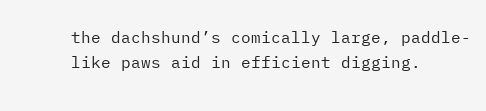the dachshund’s comically large, paddle-like paws aid in efficient digging.